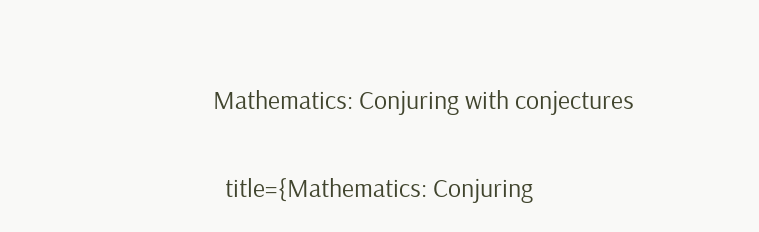Mathematics: Conjuring with conjectures

  title={Mathematics: Conjuring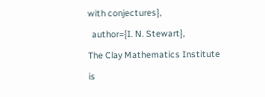with conjectures},
  author={I. N. Stewart},
The Clay Mathematics Institute is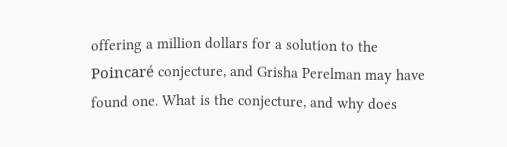offering a million dollars for a solution to the Poincaré conjecture, and Grisha Perelman may have found one. What is the conjecture, and why does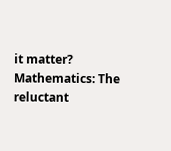it matter?
Mathematics: The reluctant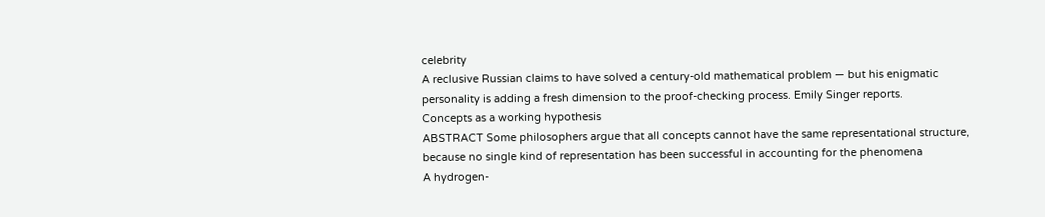celebrity
A reclusive Russian claims to have solved a century-old mathematical problem — but his enigmatic personality is adding a fresh dimension to the proof-checking process. Emily Singer reports.
Concepts as a working hypothesis
ABSTRACT Some philosophers argue that all concepts cannot have the same representational structure, because no single kind of representation has been successful in accounting for the phenomena
A hydrogen-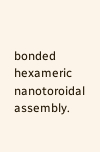bonded hexameric nanotoroidal assembly.